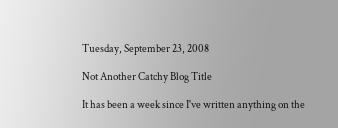Tuesday, September 23, 2008

Not Another Catchy Blog Title

It has been a week since I've written anything on the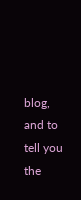blog, and to tell you the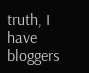truth, I have bloggers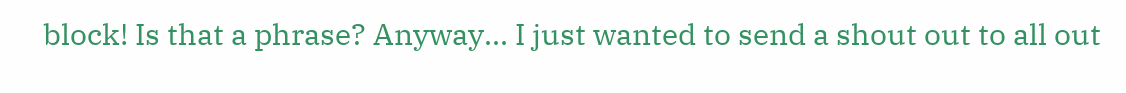block! Is that a phrase? Anyway... I just wanted to send a shout out to all out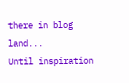there in blog land...
Until inspiration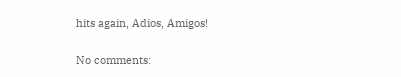hits again, Adios, Amigos!

No comments: